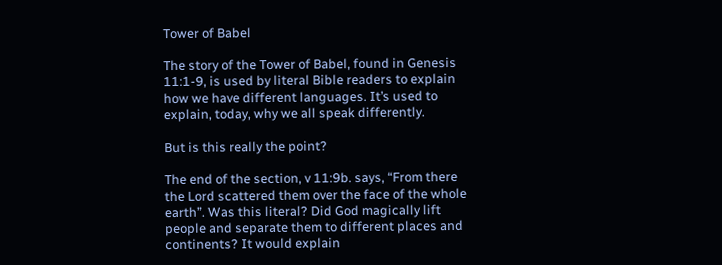Tower of Babel

The story of the Tower of Babel, found in Genesis 11:1-9, is used by literal Bible readers to explain how we have different languages. It’s used to explain, today, why we all speak differently.

But is this really the point?

The end of the section, v 11:9b. says, “From there the Lord scattered them over the face of the whole earth”. Was this literal? Did God magically lift people and separate them to different places and continents? It would explain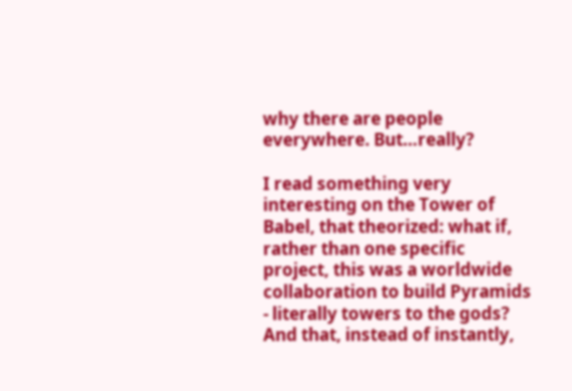why there are people everywhere. But…really?

I read something very interesting on the Tower of Babel, that theorized: what if, rather than one specific project, this was a worldwide collaboration to build Pyramids - literally towers to the gods? And that, instead of instantly,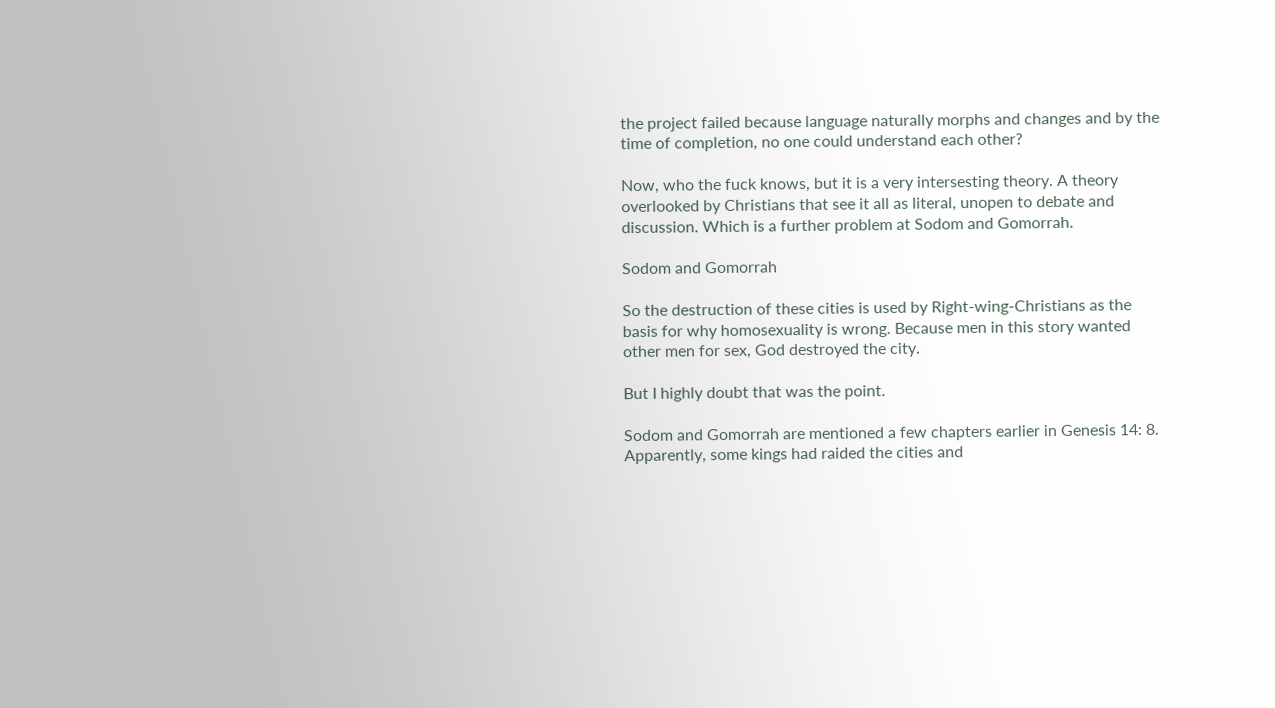the project failed because language naturally morphs and changes and by the time of completion, no one could understand each other?

Now, who the fuck knows, but it is a very intersesting theory. A theory overlooked by Christians that see it all as literal, unopen to debate and discussion. Which is a further problem at Sodom and Gomorrah.

Sodom and Gomorrah

So the destruction of these cities is used by Right-wing-Christians as the basis for why homosexuality is wrong. Because men in this story wanted other men for sex, God destroyed the city.

But I highly doubt that was the point.

Sodom and Gomorrah are mentioned a few chapters earlier in Genesis 14: 8. Apparently, some kings had raided the cities and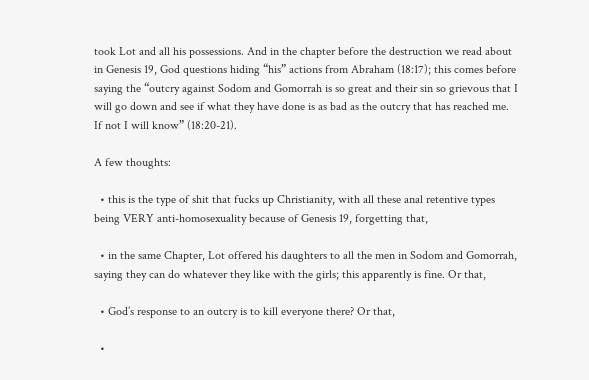took Lot and all his possessions. And in the chapter before the destruction we read about in Genesis 19, God questions hiding “his” actions from Abraham (18:17); this comes before saying the “outcry against Sodom and Gomorrah is so great and their sin so grievous that I will go down and see if what they have done is as bad as the outcry that has reached me. If not I will know” (18:20-21).

A few thoughts:

  • this is the type of shit that fucks up Christianity, with all these anal retentive types being VERY anti-homosexuality because of Genesis 19, forgetting that,

  • in the same Chapter, Lot offered his daughters to all the men in Sodom and Gomorrah, saying they can do whatever they like with the girls; this apparently is fine. Or that,

  • God’s response to an outcry is to kill everyone there? Or that,

  •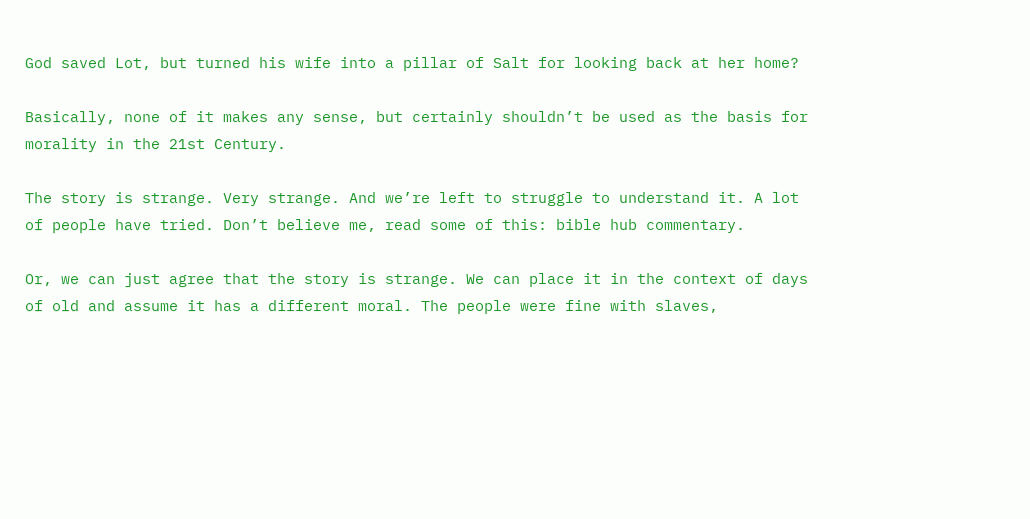God saved Lot, but turned his wife into a pillar of Salt for looking back at her home?

Basically, none of it makes any sense, but certainly shouldn’t be used as the basis for morality in the 21st Century.

The story is strange. Very strange. And we’re left to struggle to understand it. A lot of people have tried. Don’t believe me, read some of this: bible hub commentary.

Or, we can just agree that the story is strange. We can place it in the context of days of old and assume it has a different moral. The people were fine with slaves,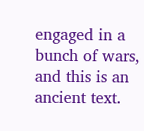engaged in a bunch of wars, and this is an ancient text.